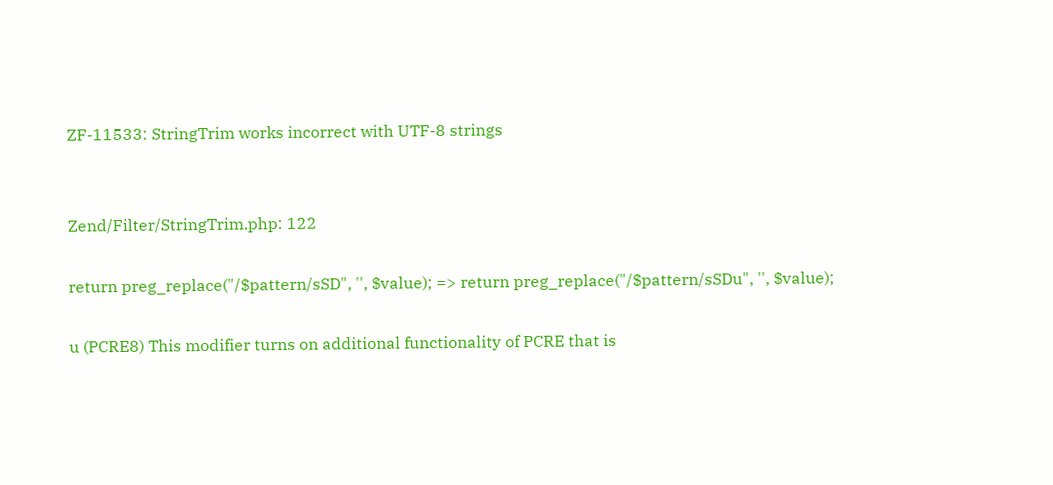ZF-11533: StringTrim works incorrect with UTF-8 strings


Zend/Filter/StringTrim.php: 122

return preg_replace("/$pattern/sSD", '', $value); => return preg_replace("/$pattern/sSDu", '', $value);

u (PCRE8) This modifier turns on additional functionality of PCRE that is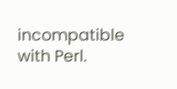incompatible with Perl.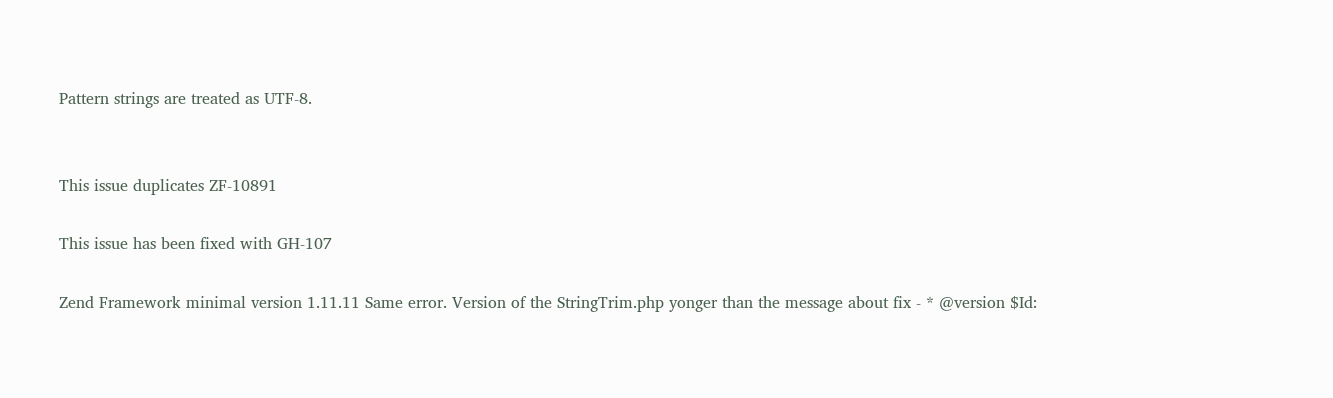Pattern strings are treated as UTF-8.


This issue duplicates ZF-10891

This issue has been fixed with GH-107

Zend Framework minimal version 1.11.11 Same error. Version of the StringTrim.php yonger than the message about fix - * @version $Id: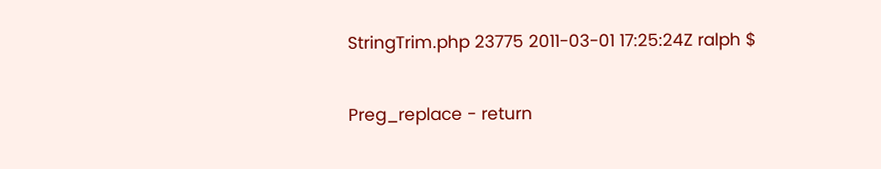StringTrim.php 23775 2011-03-01 17:25:24Z ralph $

Preg_replace - return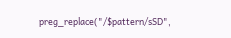preg_replace("/$pattern/sSD",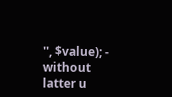'', $value); - without latter u